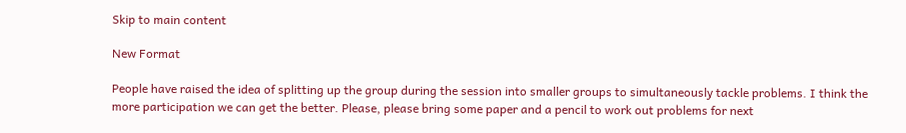Skip to main content

New Format

People have raised the idea of splitting up the group during the session into smaller groups to simultaneously tackle problems. I think the more participation we can get the better. Please, please bring some paper and a pencil to work out problems for next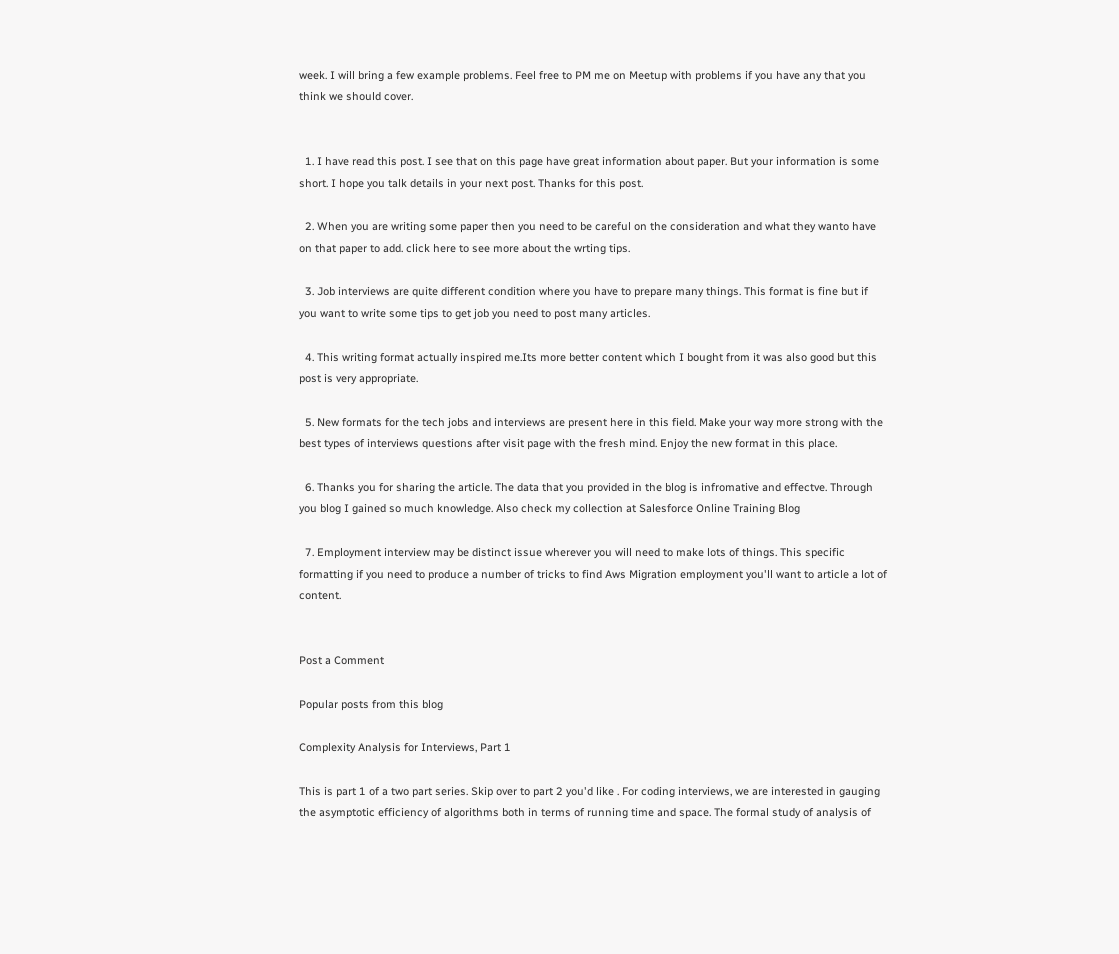week. I will bring a few example problems. Feel free to PM me on Meetup with problems if you have any that you think we should cover.


  1. I have read this post. I see that on this page have great information about paper. But your information is some short. I hope you talk details in your next post. Thanks for this post.

  2. When you are writing some paper then you need to be careful on the consideration and what they wanto have on that paper to add. click here to see more about the wrting tips.

  3. Job interviews are quite different condition where you have to prepare many things. This format is fine but if you want to write some tips to get job you need to post many articles.

  4. This writing format actually inspired me.Its more better content which I bought from it was also good but this post is very appropriate.

  5. New formats for the tech jobs and interviews are present here in this field. Make your way more strong with the best types of interviews questions after visit page with the fresh mind. Enjoy the new format in this place.

  6. Thanks you for sharing the article. The data that you provided in the blog is infromative and effectve. Through you blog I gained so much knowledge. Also check my collection at Salesforce Online Training Blog

  7. Employment interview may be distinct issue wherever you will need to make lots of things. This specific formatting if you need to produce a number of tricks to find Aws Migration employment you'll want to article a lot of content.


Post a Comment

Popular posts from this blog

Complexity Analysis for Interviews, Part 1

This is part 1 of a two part series. Skip over to part 2 you'd like . For coding interviews, we are interested in gauging the asymptotic efficiency of algorithms both in terms of running time and space. The formal study of analysis of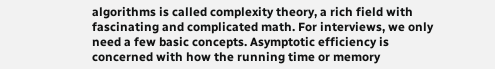algorithms is called complexity theory, a rich field with fascinating and complicated math. For interviews, we only need a few basic concepts. Asymptotic efficiency is concerned with how the running time or memory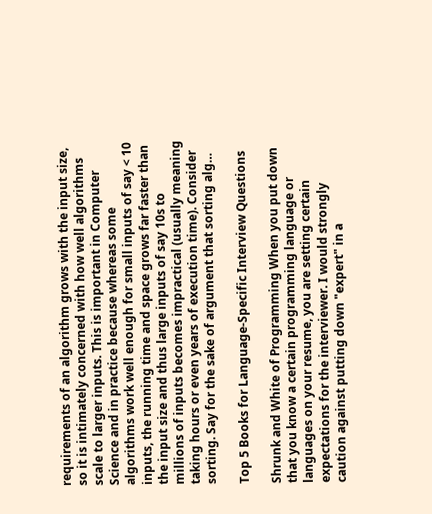requirements of an algorithm grows with the input size, so it is intimately concerned with how well algorithms scale to larger inputs. This is important in Computer Science and in practice because whereas some algorithms work well enough for small inputs of say < 10 inputs, the running time and space grows far faster than the input size and thus large inputs of say 10s to millions of inputs becomes impractical (usually meaning taking hours or even years of execution time). Consider sorting. Say for the sake of argument that sorting alg…

Top 5 Books for Language-Specific Interview Questions

Shrunk and White of Programming When you put down that you know a certain programming language or languages on your resume, you are setting certain expectations for the interviewer. I would strongly caution against putting down "expert" in a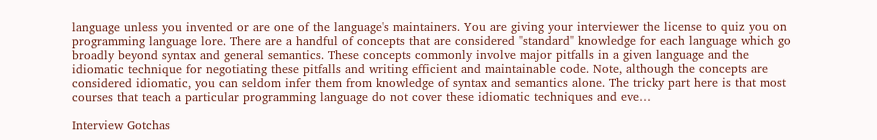language unless you invented or are one of the language's maintainers. You are giving your interviewer the license to quiz you on programming language lore. There are a handful of concepts that are considered "standard" knowledge for each language which go broadly beyond syntax and general semantics. These concepts commonly involve major pitfalls in a given language and the idiomatic technique for negotiating these pitfalls and writing efficient and maintainable code. Note, although the concepts are considered idiomatic, you can seldom infer them from knowledge of syntax and semantics alone. The tricky part here is that most courses that teach a particular programming language do not cover these idiomatic techniques and eve…

Interview Gotchas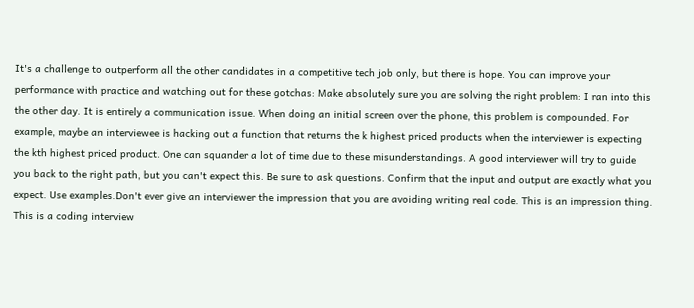It's a challenge to outperform all the other candidates in a competitive tech job only, but there is hope. You can improve your performance with practice and watching out for these gotchas: Make absolutely sure you are solving the right problem: I ran into this the other day. It is entirely a communication issue. When doing an initial screen over the phone, this problem is compounded. For example, maybe an interviewee is hacking out a function that returns the k highest priced products when the interviewer is expecting the kth highest priced product. One can squander a lot of time due to these misunderstandings. A good interviewer will try to guide you back to the right path, but you can't expect this. Be sure to ask questions. Confirm that the input and output are exactly what you expect. Use examples.Don't ever give an interviewer the impression that you are avoiding writing real code. This is an impression thing. This is a coding interview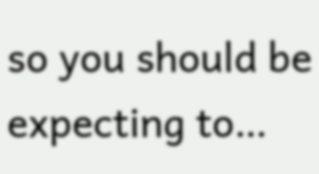so you should be expecting to…